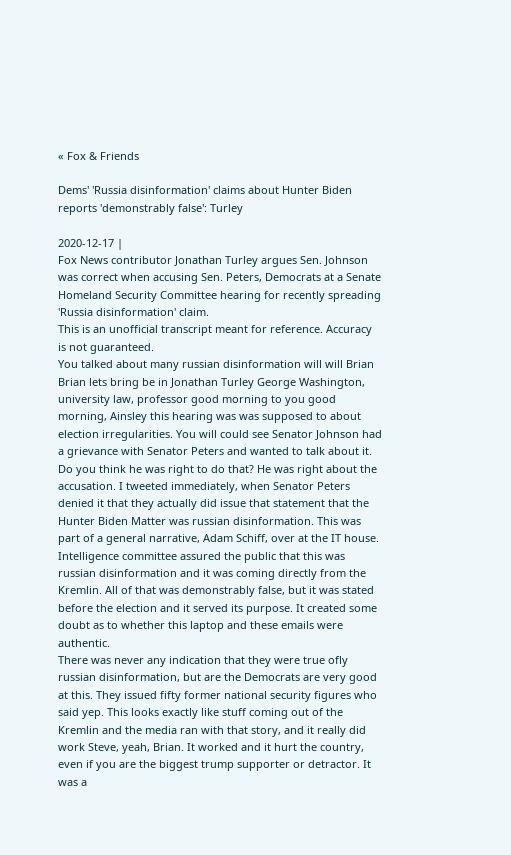« Fox & Friends

Dems' 'Russia disinformation' claims about Hunter Biden reports 'demonstrably false': Turley

2020-12-17 |
Fox News contributor Jonathan Turley argues Sen. Johnson was correct when accusing Sen. Peters, Democrats at a Senate Homeland Security Committee hearing for recently spreading 'Russia disinformation' claim.
This is an unofficial transcript meant for reference. Accuracy is not guaranteed.
You talked about many russian disinformation will will Brian Brian lets bring be in Jonathan Turley George Washington, university law, professor good morning to you good morning, Ainsley this hearing was was supposed to about election irregularities. You will could see Senator Johnson had a grievance with Senator Peters and wanted to talk about it. Do you think he was right to do that? He was right about the accusation. I tweeted immediately, when Senator Peters denied it that they actually did issue that statement that the Hunter Biden Matter was russian disinformation. This was part of a general narrative, Adam Schiff, over at the IT house. Intelligence committee assured the public that this was russian disinformation and it was coming directly from the Kremlin. All of that was demonstrably false, but it was stated before the election and it served its purpose. It created some doubt as to whether this laptop and these emails were authentic.
There was never any indication that they were true ofly russian disinformation, but are the Democrats are very good at this. They issued fifty former national security figures who said yep. This looks exactly like stuff coming out of the Kremlin and the media ran with that story, and it really did work Steve, yeah, Brian. It worked and it hurt the country, even if you are the biggest trump supporter or detractor. It was a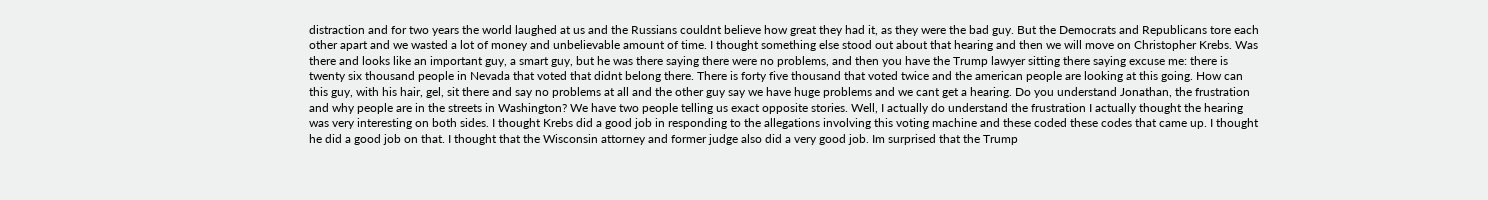distraction and for two years the world laughed at us and the Russians couldnt believe how great they had it, as they were the bad guy. But the Democrats and Republicans tore each other apart and we wasted a lot of money and unbelievable amount of time. I thought something else stood out about that hearing and then we will move on Christopher Krebs. Was there and looks like an important guy, a smart guy, but he was there saying there were no problems, and then you have the Trump lawyer sitting there saying excuse me: there is twenty six thousand people in Nevada that voted that didnt belong there. There is forty five thousand that voted twice and the american people are looking at this going. How can
this guy, with his hair, gel, sit there and say no problems at all and the other guy say we have huge problems and we cant get a hearing. Do you understand Jonathan, the frustration and why people are in the streets in Washington? We have two people telling us exact opposite stories. Well, I actually do understand the frustration I actually thought the hearing was very interesting on both sides. I thought Krebs did a good job in responding to the allegations involving this voting machine and these coded these codes that came up. I thought he did a good job on that. I thought that the Wisconsin attorney and former judge also did a very good job. Im surprised that the Trump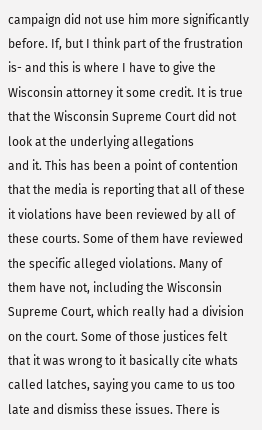campaign did not use him more significantly before. If, but I think part of the frustration is- and this is where I have to give the Wisconsin attorney it some credit. It is true that the Wisconsin Supreme Court did not look at the underlying allegations
and it. This has been a point of contention that the media is reporting that all of these it violations have been reviewed by all of these courts. Some of them have reviewed the specific alleged violations. Many of them have not, including the Wisconsin Supreme Court, which really had a division on the court. Some of those justices felt that it was wrong to it basically cite whats called latches, saying you came to us too late and dismiss these issues. There is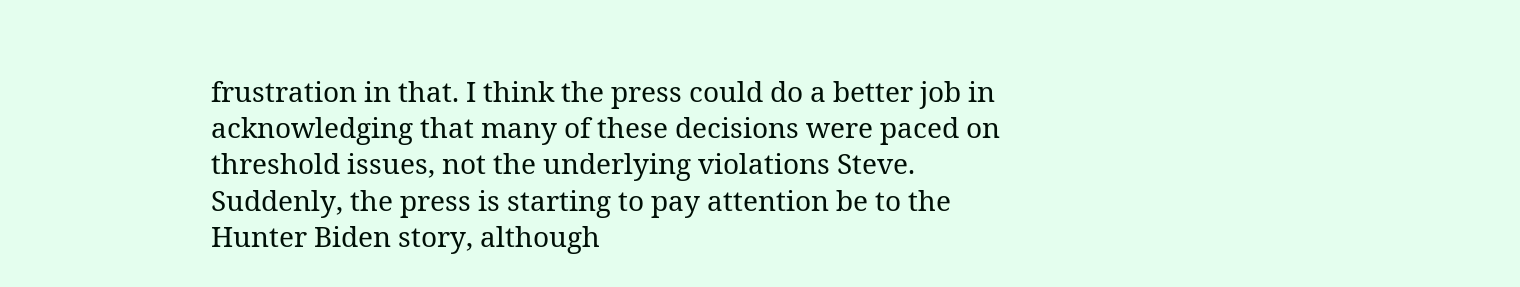frustration in that. I think the press could do a better job in acknowledging that many of these decisions were paced on threshold issues, not the underlying violations Steve. Suddenly, the press is starting to pay attention be to the Hunter Biden story, although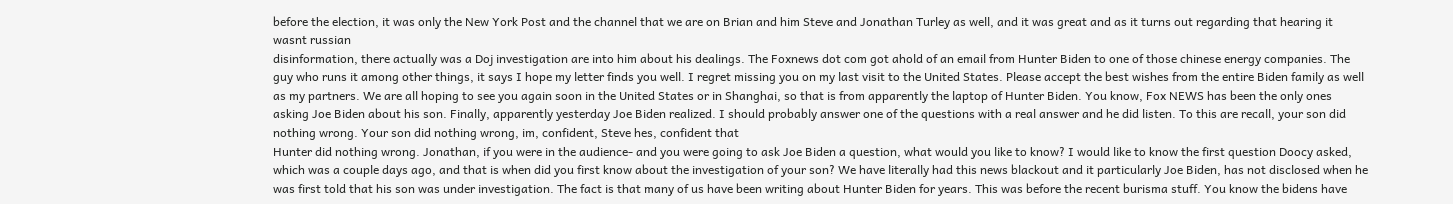before the election, it was only the New York Post and the channel that we are on Brian and him Steve and Jonathan Turley as well, and it was great and as it turns out regarding that hearing it wasnt russian
disinformation, there actually was a Doj investigation are into him about his dealings. The Foxnews dot com got ahold of an email from Hunter Biden to one of those chinese energy companies. The guy who runs it among other things, it says I hope my letter finds you well. I regret missing you on my last visit to the United States. Please accept the best wishes from the entire Biden family as well as my partners. We are all hoping to see you again soon in the United States or in Shanghai, so that is from apparently the laptop of Hunter Biden. You know, Fox NEWS has been the only ones asking Joe Biden about his son. Finally, apparently yesterday Joe Biden realized. I should probably answer one of the questions with a real answer and he did listen. To this are recall, your son did nothing wrong. Your son did nothing wrong, im, confident, Steve hes, confident that
Hunter did nothing wrong. Jonathan, if you were in the audience- and you were going to ask Joe Biden a question, what would you like to know? I would like to know the first question Doocy asked, which was a couple days ago, and that is when did you first know about the investigation of your son? We have literally had this news blackout and it particularly Joe Biden, has not disclosed when he was first told that his son was under investigation. The fact is that many of us have been writing about Hunter Biden for years. This was before the recent burisma stuff. You know the bidens have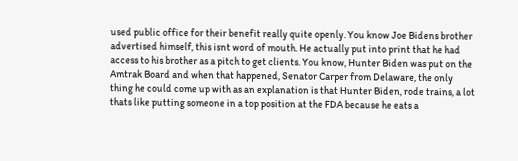used public office for their benefit really quite openly. You know Joe Bidens brother advertised himself, this isnt word of mouth. He actually put into print that he had access to his brother as a pitch to get clients. You know, Hunter Biden was put on the Amtrak Board and when that happened, Senator Carper from Delaware, the only
thing he could come up with as an explanation is that Hunter Biden, rode trains, a lot thats like putting someone in a top position at the FDA because he eats a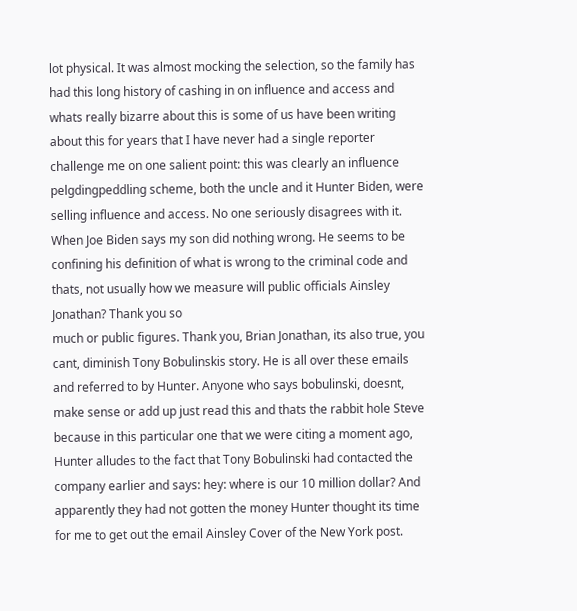lot physical. It was almost mocking the selection, so the family has had this long history of cashing in on influence and access and whats really bizarre about this is some of us have been writing about this for years that I have never had a single reporter challenge me on one salient point: this was clearly an influence pelgdingpeddling scheme, both the uncle and it Hunter Biden, were selling influence and access. No one seriously disagrees with it. When Joe Biden says my son did nothing wrong. He seems to be confining his definition of what is wrong to the criminal code and thats, not usually how we measure will public officials Ainsley Jonathan? Thank you so
much or public figures. Thank you, Brian Jonathan, its also true, you cant, diminish Tony Bobulinskis story. He is all over these emails and referred to by Hunter. Anyone who says bobulinski, doesnt, make sense or add up just read this and thats the rabbit hole Steve because in this particular one that we were citing a moment ago, Hunter alludes to the fact that Tony Bobulinski had contacted the company earlier and says: hey: where is our 10 million dollar? And apparently they had not gotten the money Hunter thought its time for me to get out the email Ainsley Cover of the New York post.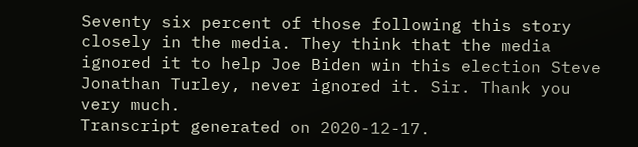Seventy six percent of those following this story closely in the media. They think that the media ignored it to help Joe Biden win this election Steve Jonathan Turley, never ignored it. Sir. Thank you very much.
Transcript generated on 2020-12-17.